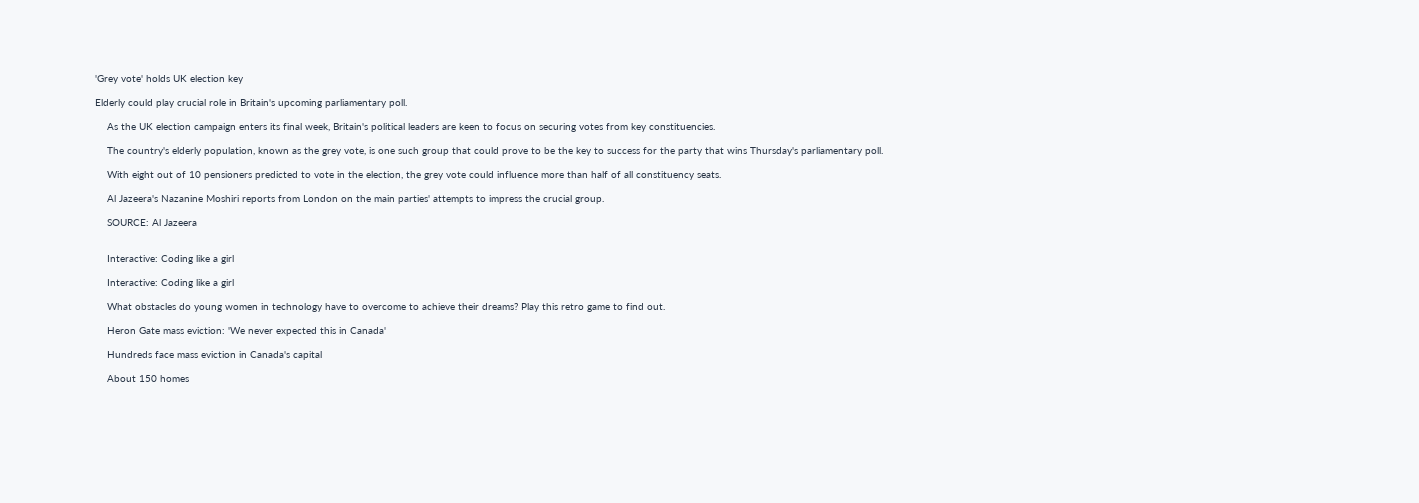'Grey vote' holds UK election key

Elderly could play crucial role in Britain's upcoming parliamentary poll.

    As the UK election campaign enters its final week, Britain's political leaders are keen to focus on securing votes from key constituencies.

    The country's elderly population, known as the grey vote, is one such group that could prove to be the key to success for the party that wins Thursday's parliamentary poll.

    With eight out of 10 pensioners predicted to vote in the election, the grey vote could influence more than half of all constituency seats.

    Al Jazeera's Nazanine Moshiri reports from London on the main parties' attempts to impress the crucial group.

    SOURCE: Al Jazeera


    Interactive: Coding like a girl

    Interactive: Coding like a girl

    What obstacles do young women in technology have to overcome to achieve their dreams? Play this retro game to find out.

    Heron Gate mass eviction: 'We never expected this in Canada'

    Hundreds face mass eviction in Canada's capital

    About 150 homes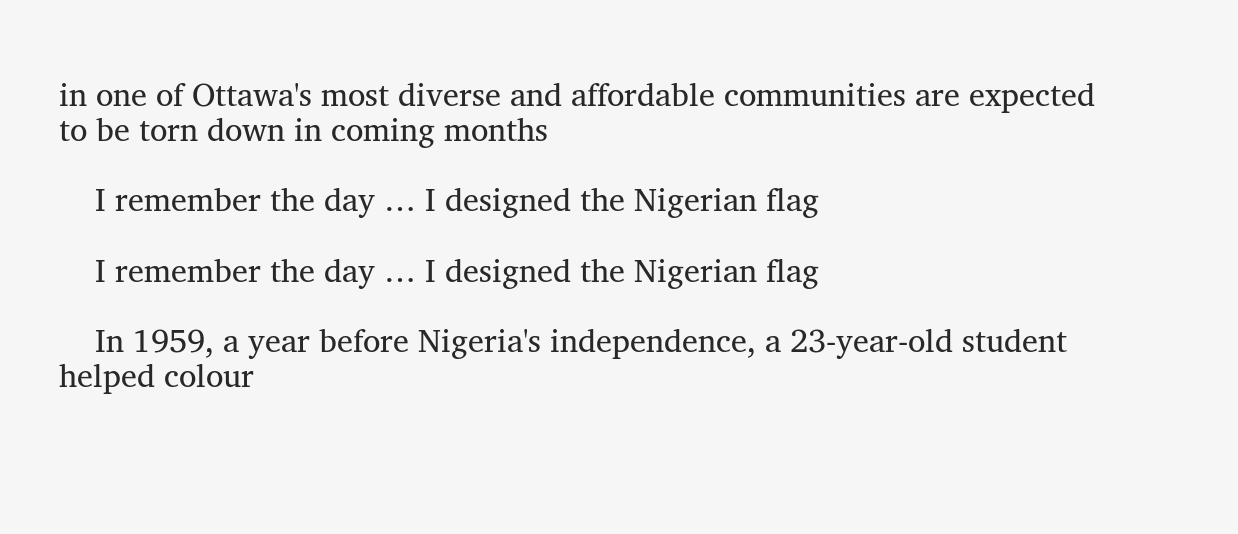in one of Ottawa's most diverse and affordable communities are expected to be torn down in coming months

    I remember the day … I designed the Nigerian flag

    I remember the day … I designed the Nigerian flag

    In 1959, a year before Nigeria's independence, a 23-year-old student helped colour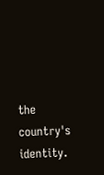the country's identity.